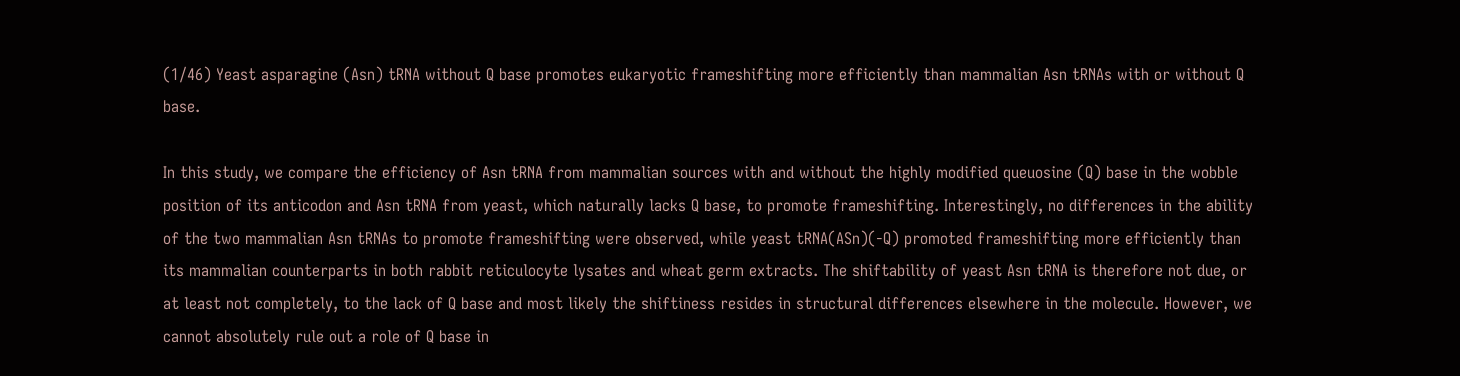(1/46) Yeast asparagine (Asn) tRNA without Q base promotes eukaryotic frameshifting more efficiently than mammalian Asn tRNAs with or without Q base.

In this study, we compare the efficiency of Asn tRNA from mammalian sources with and without the highly modified queuosine (Q) base in the wobble position of its anticodon and Asn tRNA from yeast, which naturally lacks Q base, to promote frameshifting. Interestingly, no differences in the ability of the two mammalian Asn tRNAs to promote frameshifting were observed, while yeast tRNA(ASn)(-Q) promoted frameshifting more efficiently than its mammalian counterparts in both rabbit reticulocyte lysates and wheat germ extracts. The shiftability of yeast Asn tRNA is therefore not due, or at least not completely, to the lack of Q base and most likely the shiftiness resides in structural differences elsewhere in the molecule. However, we cannot absolutely rule out a role of Q base in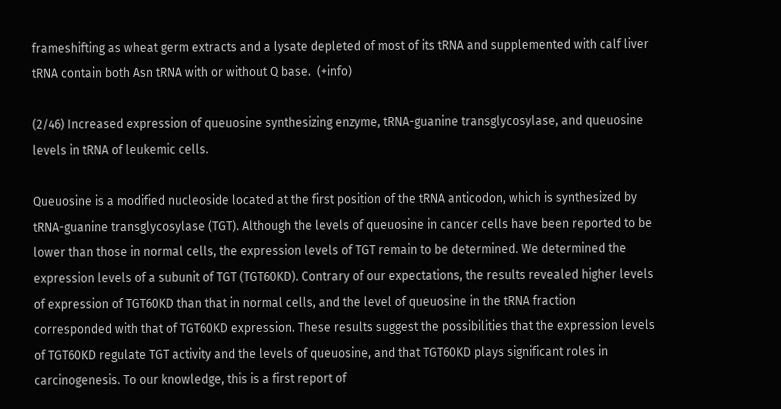frameshifting as wheat germ extracts and a lysate depleted of most of its tRNA and supplemented with calf liver tRNA contain both Asn tRNA with or without Q base.  (+info)

(2/46) Increased expression of queuosine synthesizing enzyme, tRNA-guanine transglycosylase, and queuosine levels in tRNA of leukemic cells.

Queuosine is a modified nucleoside located at the first position of the tRNA anticodon, which is synthesized by tRNA-guanine transglycosylase (TGT). Although the levels of queuosine in cancer cells have been reported to be lower than those in normal cells, the expression levels of TGT remain to be determined. We determined the expression levels of a subunit of TGT (TGT60KD). Contrary of our expectations, the results revealed higher levels of expression of TGT60KD than that in normal cells, and the level of queuosine in the tRNA fraction corresponded with that of TGT60KD expression. These results suggest the possibilities that the expression levels of TGT60KD regulate TGT activity and the levels of queuosine, and that TGT60KD plays significant roles in carcinogenesis. To our knowledge, this is a first report of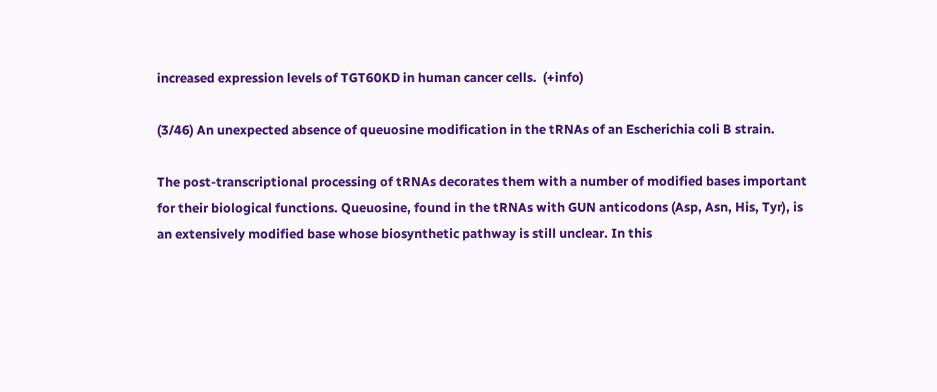increased expression levels of TGT60KD in human cancer cells.  (+info)

(3/46) An unexpected absence of queuosine modification in the tRNAs of an Escherichia coli B strain.

The post-transcriptional processing of tRNAs decorates them with a number of modified bases important for their biological functions. Queuosine, found in the tRNAs with GUN anticodons (Asp, Asn, His, Tyr), is an extensively modified base whose biosynthetic pathway is still unclear. In this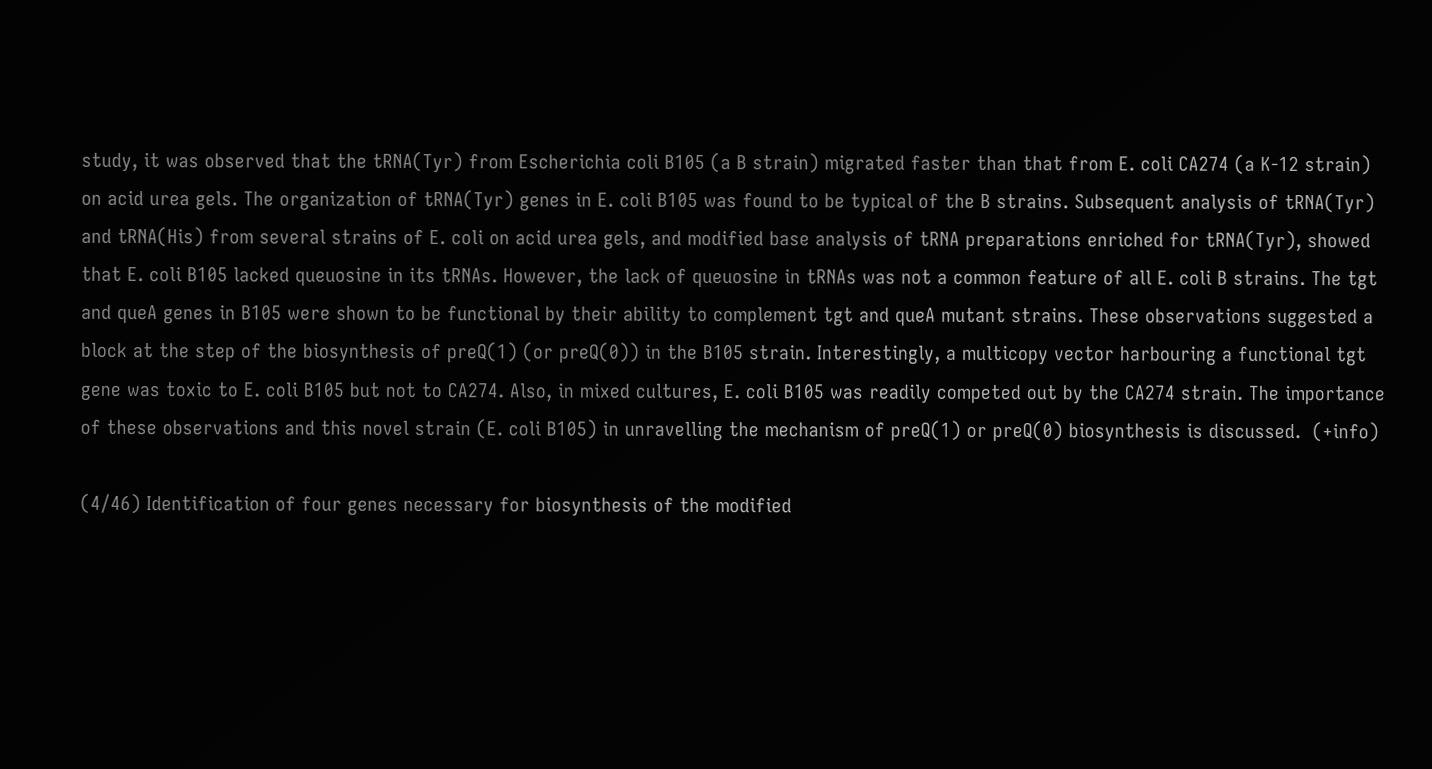study, it was observed that the tRNA(Tyr) from Escherichia coli B105 (a B strain) migrated faster than that from E. coli CA274 (a K-12 strain) on acid urea gels. The organization of tRNA(Tyr) genes in E. coli B105 was found to be typical of the B strains. Subsequent analysis of tRNA(Tyr) and tRNA(His) from several strains of E. coli on acid urea gels, and modified base analysis of tRNA preparations enriched for tRNA(Tyr), showed that E. coli B105 lacked queuosine in its tRNAs. However, the lack of queuosine in tRNAs was not a common feature of all E. coli B strains. The tgt and queA genes in B105 were shown to be functional by their ability to complement tgt and queA mutant strains. These observations suggested a block at the step of the biosynthesis of preQ(1) (or preQ(0)) in the B105 strain. Interestingly, a multicopy vector harbouring a functional tgt gene was toxic to E. coli B105 but not to CA274. Also, in mixed cultures, E. coli B105 was readily competed out by the CA274 strain. The importance of these observations and this novel strain (E. coli B105) in unravelling the mechanism of preQ(1) or preQ(0) biosynthesis is discussed.  (+info)

(4/46) Identification of four genes necessary for biosynthesis of the modified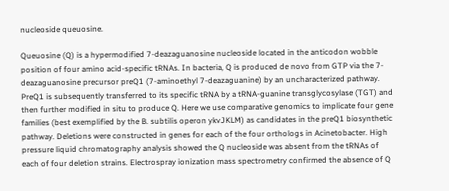nucleoside queuosine.

Queuosine (Q) is a hypermodified 7-deazaguanosine nucleoside located in the anticodon wobble position of four amino acid-specific tRNAs. In bacteria, Q is produced de novo from GTP via the 7-deazaguanosine precursor preQ1 (7-aminoethyl 7-deazaguanine) by an uncharacterized pathway. PreQ1 is subsequently transferred to its specific tRNA by a tRNA-guanine transglycosylase (TGT) and then further modified in situ to produce Q. Here we use comparative genomics to implicate four gene families (best exemplified by the B. subtilis operon ykvJKLM) as candidates in the preQ1 biosynthetic pathway. Deletions were constructed in genes for each of the four orthologs in Acinetobacter. High pressure liquid chromatography analysis showed the Q nucleoside was absent from the tRNAs of each of four deletion strains. Electrospray ionization mass spectrometry confirmed the absence of Q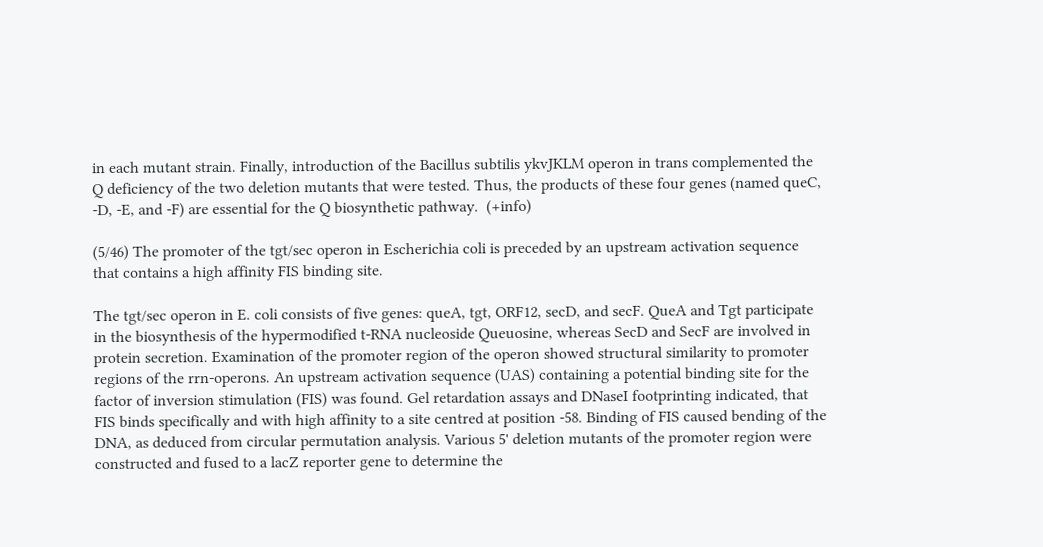in each mutant strain. Finally, introduction of the Bacillus subtilis ykvJKLM operon in trans complemented the Q deficiency of the two deletion mutants that were tested. Thus, the products of these four genes (named queC, -D, -E, and -F) are essential for the Q biosynthetic pathway.  (+info)

(5/46) The promoter of the tgt/sec operon in Escherichia coli is preceded by an upstream activation sequence that contains a high affinity FIS binding site.

The tgt/sec operon in E. coli consists of five genes: queA, tgt, ORF12, secD, and secF. QueA and Tgt participate in the biosynthesis of the hypermodified t-RNA nucleoside Queuosine, whereas SecD and SecF are involved in protein secretion. Examination of the promoter region of the operon showed structural similarity to promoter regions of the rrn-operons. An upstream activation sequence (UAS) containing a potential binding site for the factor of inversion stimulation (FIS) was found. Gel retardation assays and DNaseI footprinting indicated, that FIS binds specifically and with high affinity to a site centred at position -58. Binding of FIS caused bending of the DNA, as deduced from circular permutation analysis. Various 5' deletion mutants of the promoter region were constructed and fused to a lacZ reporter gene to determine the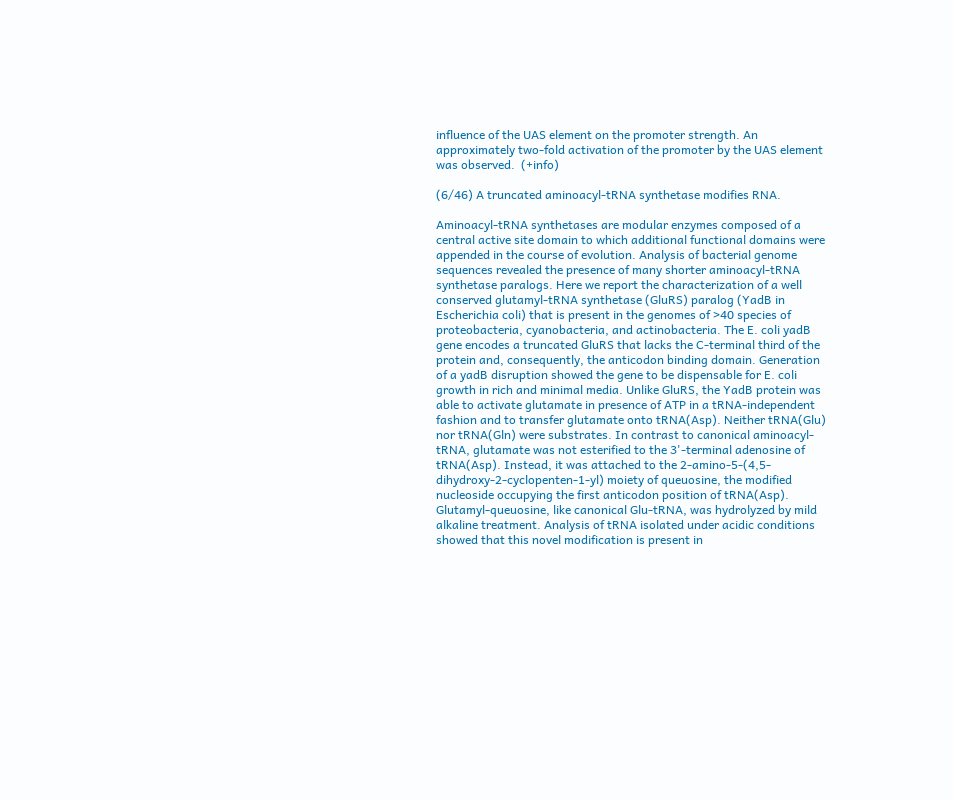influence of the UAS element on the promoter strength. An approximately two-fold activation of the promoter by the UAS element was observed.  (+info)

(6/46) A truncated aminoacyl-tRNA synthetase modifies RNA.

Aminoacyl-tRNA synthetases are modular enzymes composed of a central active site domain to which additional functional domains were appended in the course of evolution. Analysis of bacterial genome sequences revealed the presence of many shorter aminoacyl-tRNA synthetase paralogs. Here we report the characterization of a well conserved glutamyl-tRNA synthetase (GluRS) paralog (YadB in Escherichia coli) that is present in the genomes of >40 species of proteobacteria, cyanobacteria, and actinobacteria. The E. coli yadB gene encodes a truncated GluRS that lacks the C-terminal third of the protein and, consequently, the anticodon binding domain. Generation of a yadB disruption showed the gene to be dispensable for E. coli growth in rich and minimal media. Unlike GluRS, the YadB protein was able to activate glutamate in presence of ATP in a tRNA-independent fashion and to transfer glutamate onto tRNA(Asp). Neither tRNA(Glu) nor tRNA(Gln) were substrates. In contrast to canonical aminoacyl-tRNA, glutamate was not esterified to the 3'-terminal adenosine of tRNA(Asp). Instead, it was attached to the 2-amino-5-(4,5-dihydroxy-2-cyclopenten-1-yl) moiety of queuosine, the modified nucleoside occupying the first anticodon position of tRNA(Asp). Glutamyl-queuosine, like canonical Glu-tRNA, was hydrolyzed by mild alkaline treatment. Analysis of tRNA isolated under acidic conditions showed that this novel modification is present in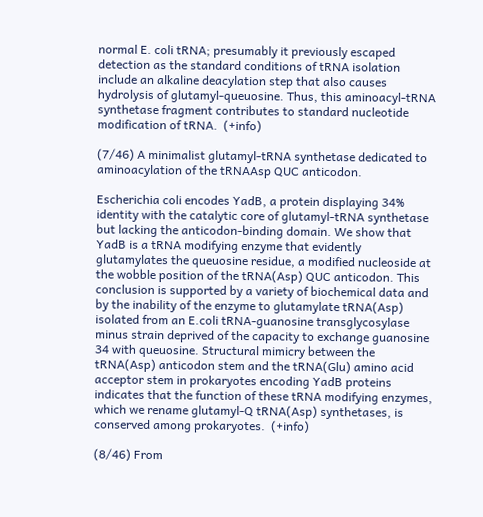normal E. coli tRNA; presumably it previously escaped detection as the standard conditions of tRNA isolation include an alkaline deacylation step that also causes hydrolysis of glutamyl-queuosine. Thus, this aminoacyl-tRNA synthetase fragment contributes to standard nucleotide modification of tRNA.  (+info)

(7/46) A minimalist glutamyl-tRNA synthetase dedicated to aminoacylation of the tRNAAsp QUC anticodon.

Escherichia coli encodes YadB, a protein displaying 34% identity with the catalytic core of glutamyl-tRNA synthetase but lacking the anticodon-binding domain. We show that YadB is a tRNA modifying enzyme that evidently glutamylates the queuosine residue, a modified nucleoside at the wobble position of the tRNA(Asp) QUC anticodon. This conclusion is supported by a variety of biochemical data and by the inability of the enzyme to glutamylate tRNA(Asp) isolated from an E.coli tRNA-guanosine transglycosylase minus strain deprived of the capacity to exchange guanosine 34 with queuosine. Structural mimicry between the tRNA(Asp) anticodon stem and the tRNA(Glu) amino acid acceptor stem in prokaryotes encoding YadB proteins indicates that the function of these tRNA modifying enzymes, which we rename glutamyl-Q tRNA(Asp) synthetases, is conserved among prokaryotes.  (+info)

(8/46) From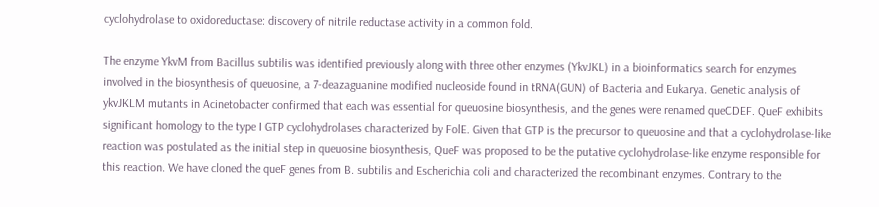cyclohydrolase to oxidoreductase: discovery of nitrile reductase activity in a common fold.

The enzyme YkvM from Bacillus subtilis was identified previously along with three other enzymes (YkvJKL) in a bioinformatics search for enzymes involved in the biosynthesis of queuosine, a 7-deazaguanine modified nucleoside found in tRNA(GUN) of Bacteria and Eukarya. Genetic analysis of ykvJKLM mutants in Acinetobacter confirmed that each was essential for queuosine biosynthesis, and the genes were renamed queCDEF. QueF exhibits significant homology to the type I GTP cyclohydrolases characterized by FolE. Given that GTP is the precursor to queuosine and that a cyclohydrolase-like reaction was postulated as the initial step in queuosine biosynthesis, QueF was proposed to be the putative cyclohydrolase-like enzyme responsible for this reaction. We have cloned the queF genes from B. subtilis and Escherichia coli and characterized the recombinant enzymes. Contrary to the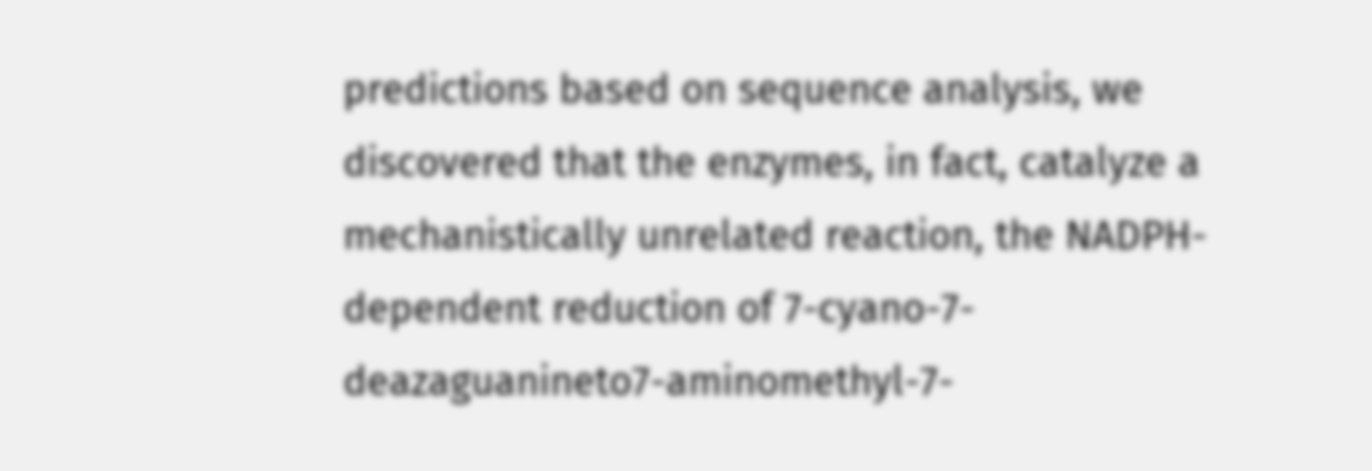predictions based on sequence analysis, we discovered that the enzymes, in fact, catalyze a mechanistically unrelated reaction, the NADPH-dependent reduction of 7-cyano-7-deazaguanineto7-aminomethyl-7-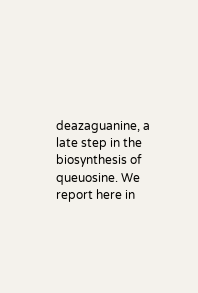deazaguanine, a late step in the biosynthesis of queuosine. We report here in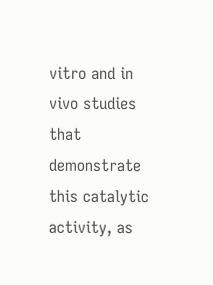vitro and in vivo studies that demonstrate this catalytic activity, as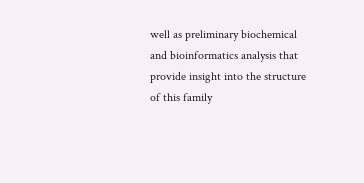well as preliminary biochemical and bioinformatics analysis that provide insight into the structure of this family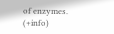of enzymes.  (+info)